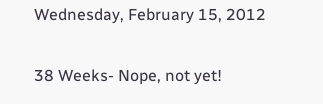Wednesday, February 15, 2012

38 Weeks- Nope, not yet!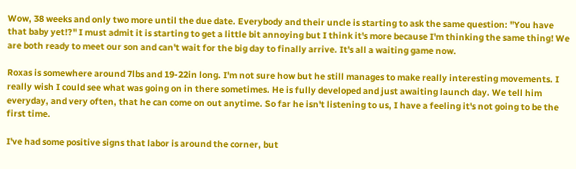Wow, 38 weeks and only two more until the due date. Everybody and their uncle is starting to ask the same question: "You have that baby yet!?" I must admit it is starting to get a little bit annoying but I think it's more because I'm thinking the same thing! We are both ready to meet our son and can't wait for the big day to finally arrive. It's all a waiting game now.

Roxas is somewhere around 7lbs and 19-22in long. I'm not sure how but he still manages to make really interesting movements. I really wish I could see what was going on in there sometimes. He is fully developed and just awaiting launch day. We tell him everyday, and very often, that he can come on out anytime. So far he isn't listening to us, I have a feeling it's not going to be the first time.

I've had some positive signs that labor is around the corner, but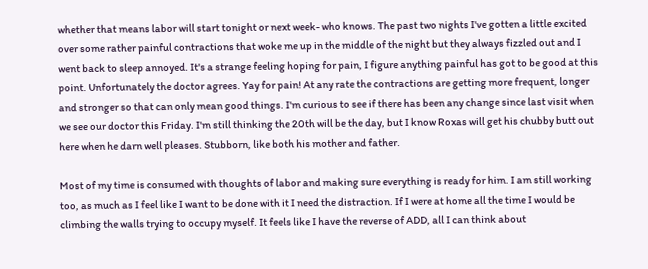whether that means labor will start tonight or next week- who knows. The past two nights I've gotten a little excited over some rather painful contractions that woke me up in the middle of the night but they always fizzled out and I went back to sleep annoyed. It's a strange feeling hoping for pain, I figure anything painful has got to be good at this point. Unfortunately the doctor agrees. Yay for pain! At any rate the contractions are getting more frequent, longer and stronger so that can only mean good things. I'm curious to see if there has been any change since last visit when we see our doctor this Friday. I'm still thinking the 20th will be the day, but I know Roxas will get his chubby butt out here when he darn well pleases. Stubborn, like both his mother and father.

Most of my time is consumed with thoughts of labor and making sure everything is ready for him. I am still working too, as much as I feel like I want to be done with it I need the distraction. If I were at home all the time I would be climbing the walls trying to occupy myself. It feels like I have the reverse of ADD, all I can think about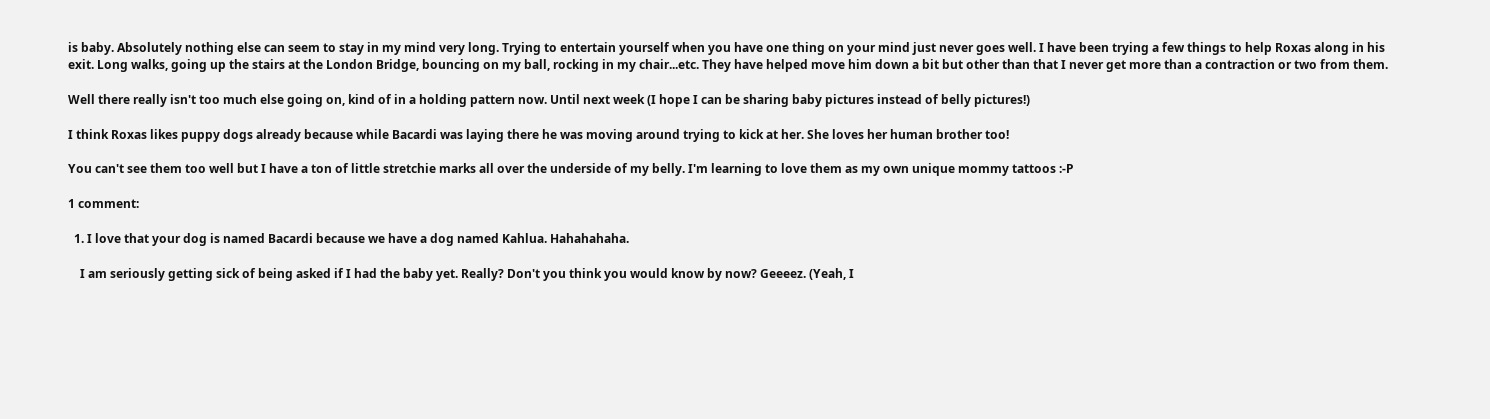is baby. Absolutely nothing else can seem to stay in my mind very long. Trying to entertain yourself when you have one thing on your mind just never goes well. I have been trying a few things to help Roxas along in his exit. Long walks, going up the stairs at the London Bridge, bouncing on my ball, rocking in my chair...etc. They have helped move him down a bit but other than that I never get more than a contraction or two from them.

Well there really isn't too much else going on, kind of in a holding pattern now. Until next week (I hope I can be sharing baby pictures instead of belly pictures!)

I think Roxas likes puppy dogs already because while Bacardi was laying there he was moving around trying to kick at her. She loves her human brother too!

You can't see them too well but I have a ton of little stretchie marks all over the underside of my belly. I'm learning to love them as my own unique mommy tattoos :-P

1 comment:

  1. I love that your dog is named Bacardi because we have a dog named Kahlua. Hahahahaha.

    I am seriously getting sick of being asked if I had the baby yet. Really? Don't you think you would know by now? Geeeez. (Yeah, I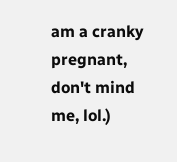am a cranky pregnant, don't mind me, lol.)